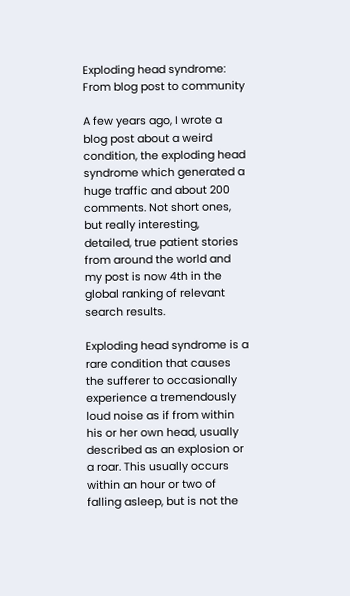Exploding head syndrome: From blog post to community

A few years ago, I wrote a blog post about a weird condition, the exploding head syndrome which generated a huge traffic and about 200 comments. Not short ones, but really interesting, detailed, true patient stories from around the world and my post is now 4th in the global ranking of relevant search results.

Exploding head syndrome is a rare condition that causes the sufferer to occasionally experience a tremendously loud noise as if from within his or her own head, usually described as an explosion or a roar. This usually occurs within an hour or two of falling asleep, but is not the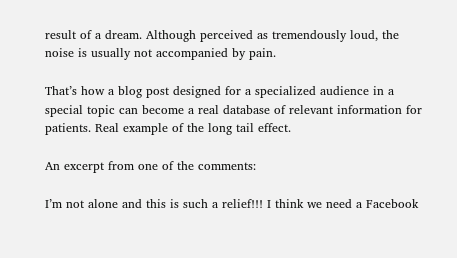result of a dream. Although perceived as tremendously loud, the noise is usually not accompanied by pain.

That’s how a blog post designed for a specialized audience in a special topic can become a real database of relevant information for patients. Real example of the long tail effect.

An excerpt from one of the comments:

I’m not alone and this is such a relief!!! I think we need a Facebook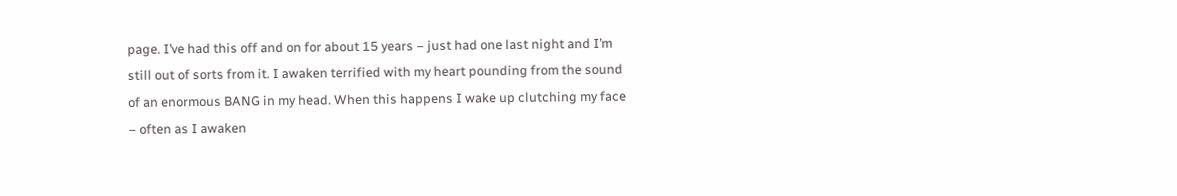page. I’ve had this off and on for about 15 years – just had one last night and I’m still out of sorts from it. I awaken terrified with my heart pounding from the sound of an enormous BANG in my head. When this happens I wake up clutching my face – often as I awaken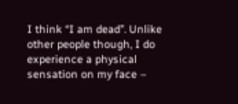I think “I am dead”. Unlike other people though, I do experience a physical sensation on my face –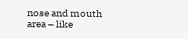nose and mouth area – like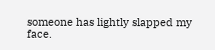someone has lightly slapped my face.